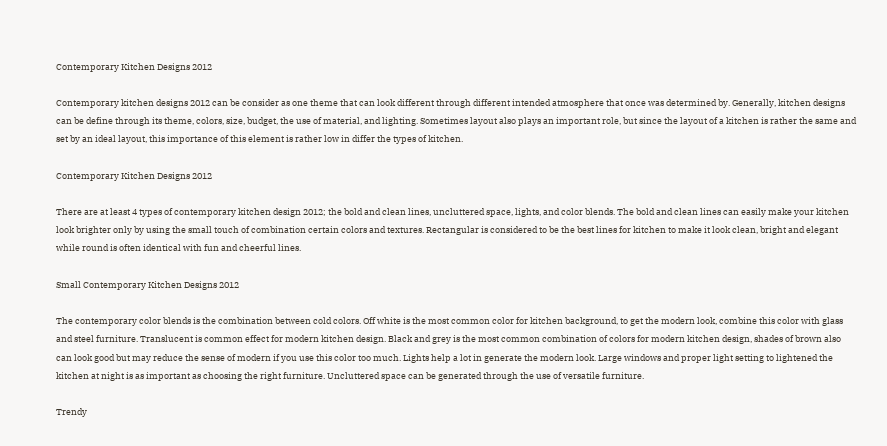Contemporary Kitchen Designs 2012

Contemporary kitchen designs 2012 can be consider as one theme that can look different through different intended atmosphere that once was determined by. Generally, kitchen designs can be define through its theme, colors, size, budget, the use of material, and lighting. Sometimes layout also plays an important role, but since the layout of a kitchen is rather the same and set by an ideal layout, this importance of this element is rather low in differ the types of kitchen.

Contemporary Kitchen Designs 2012

There are at least 4 types of contemporary kitchen design 2012; the bold and clean lines, uncluttered space, lights, and color blends. The bold and clean lines can easily make your kitchen look brighter only by using the small touch of combination certain colors and textures. Rectangular is considered to be the best lines for kitchen to make it look clean, bright and elegant while round is often identical with fun and cheerful lines.

Small Contemporary Kitchen Designs 2012

The contemporary color blends is the combination between cold colors. Off white is the most common color for kitchen background, to get the modern look, combine this color with glass and steel furniture. Translucent is common effect for modern kitchen design. Black and grey is the most common combination of colors for modern kitchen design, shades of brown also can look good but may reduce the sense of modern if you use this color too much. Lights help a lot in generate the modern look. Large windows and proper light setting to lightened the kitchen at night is as important as choosing the right furniture. Uncluttered space can be generated through the use of versatile furniture.

Trendy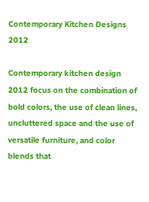Contemporary Kitchen Designs 2012

Contemporary kitchen design 2012 focus on the combination of bold colors, the use of clean lines, uncluttered space and the use of versatile furniture, and color blends that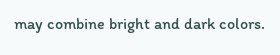may combine bright and dark colors.